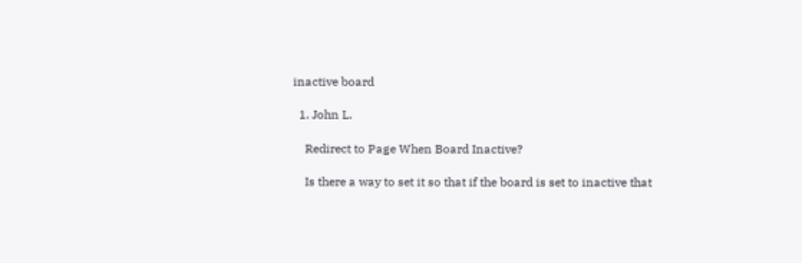inactive board

  1. John L.

    Redirect to Page When Board Inactive?

    Is there a way to set it so that if the board is set to inactive that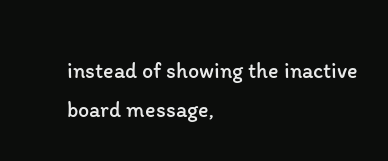instead of showing the inactive board message,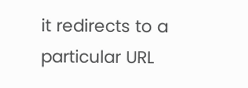it redirects to a particular URL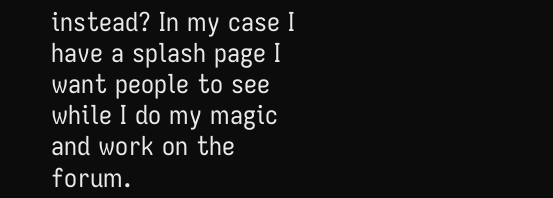instead? In my case I have a splash page I want people to see while I do my magic and work on the forum.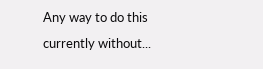Any way to do this currently without...